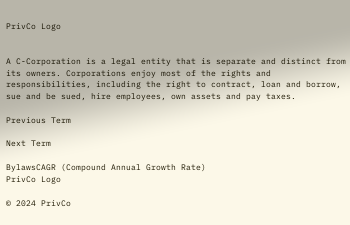PrivCo Logo


A C-Corporation is a legal entity that is separate and distinct from its owners. Corporations enjoy most of the rights and responsibilities, including the right to contract, loan and borrow, sue and be sued, hire employees, own assets and pay taxes.

Previous Term

Next Term

BylawsCAGR (Compound Annual Growth Rate)
PrivCo Logo

© 2024 PrivCo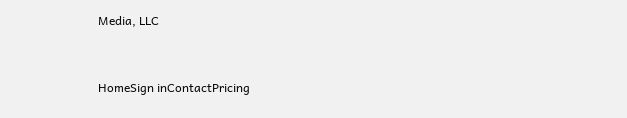Media, LLC


HomeSign inContactPricing